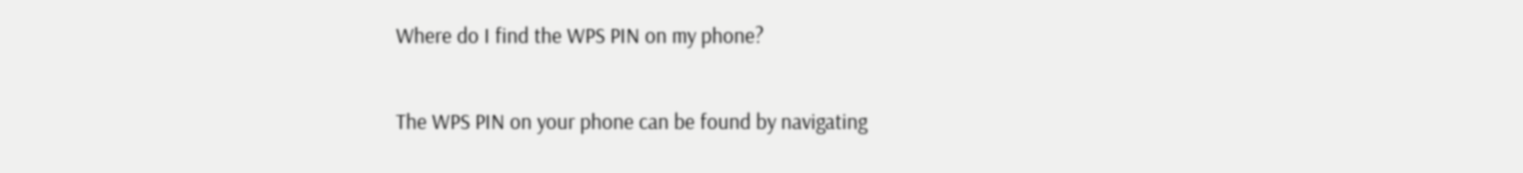Where do I find the WPS PIN on my phone?

The WPS PIN on your phone can be found by navigating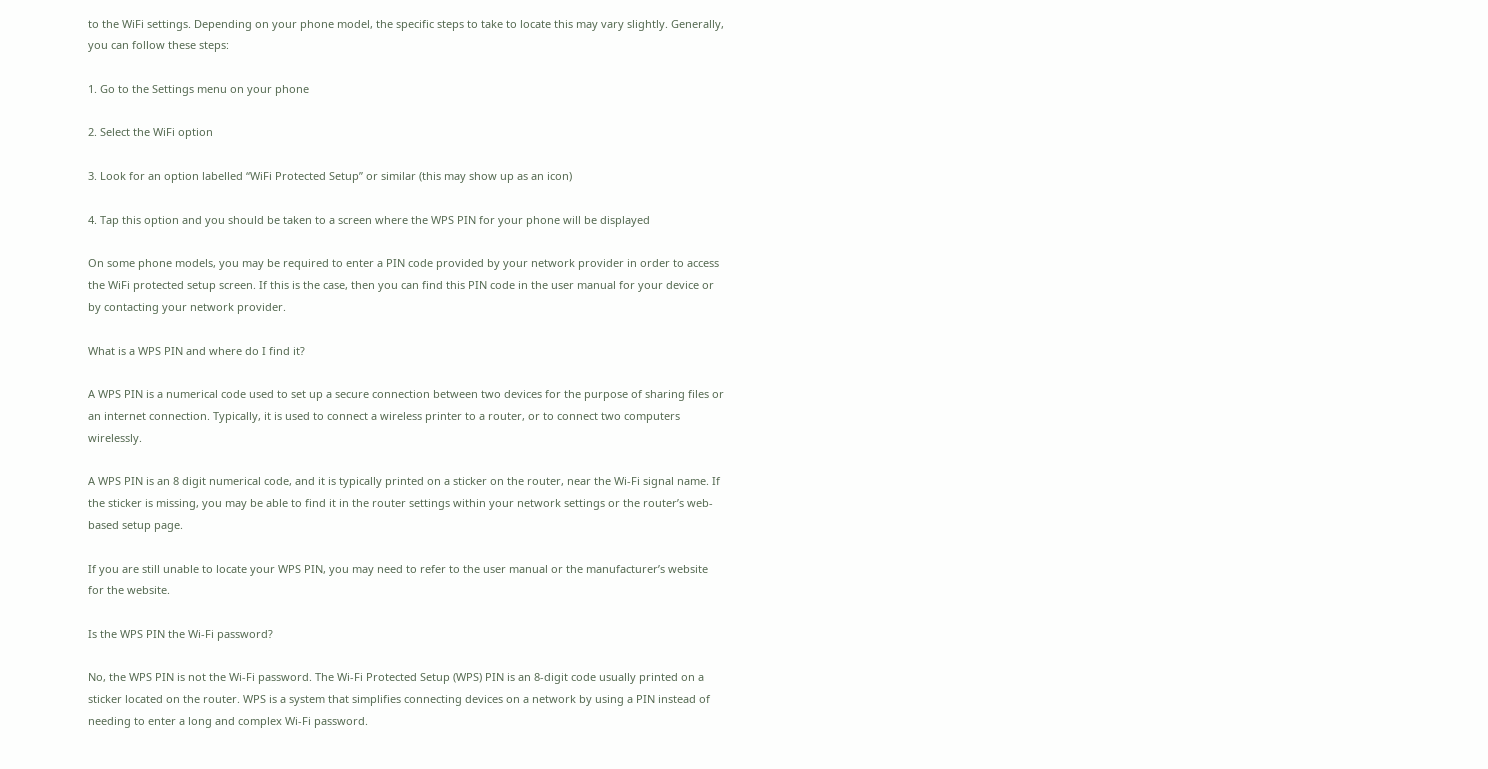to the WiFi settings. Depending on your phone model, the specific steps to take to locate this may vary slightly. Generally, you can follow these steps:

1. Go to the Settings menu on your phone

2. Select the WiFi option

3. Look for an option labelled “WiFi Protected Setup” or similar (this may show up as an icon)

4. Tap this option and you should be taken to a screen where the WPS PIN for your phone will be displayed

On some phone models, you may be required to enter a PIN code provided by your network provider in order to access the WiFi protected setup screen. If this is the case, then you can find this PIN code in the user manual for your device or by contacting your network provider.

What is a WPS PIN and where do I find it?

A WPS PIN is a numerical code used to set up a secure connection between two devices for the purpose of sharing files or an internet connection. Typically, it is used to connect a wireless printer to a router, or to connect two computers wirelessly.

A WPS PIN is an 8 digit numerical code, and it is typically printed on a sticker on the router, near the Wi-Fi signal name. If the sticker is missing, you may be able to find it in the router settings within your network settings or the router’s web-based setup page.

If you are still unable to locate your WPS PIN, you may need to refer to the user manual or the manufacturer’s website for the website.

Is the WPS PIN the Wi-Fi password?

No, the WPS PIN is not the Wi-Fi password. The Wi-Fi Protected Setup (WPS) PIN is an 8-digit code usually printed on a sticker located on the router. WPS is a system that simplifies connecting devices on a network by using a PIN instead of needing to enter a long and complex Wi-Fi password.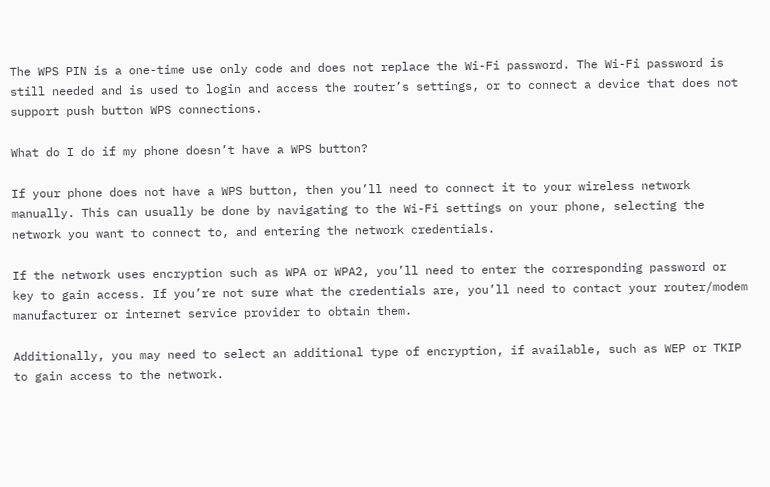The WPS PIN is a one-time use only code and does not replace the Wi-Fi password. The Wi-Fi password is still needed and is used to login and access the router’s settings, or to connect a device that does not support push button WPS connections.

What do I do if my phone doesn’t have a WPS button?

If your phone does not have a WPS button, then you’ll need to connect it to your wireless network manually. This can usually be done by navigating to the Wi-Fi settings on your phone, selecting the network you want to connect to, and entering the network credentials.

If the network uses encryption such as WPA or WPA2, you’ll need to enter the corresponding password or key to gain access. If you’re not sure what the credentials are, you’ll need to contact your router/modem manufacturer or internet service provider to obtain them.

Additionally, you may need to select an additional type of encryption, if available, such as WEP or TKIP to gain access to the network.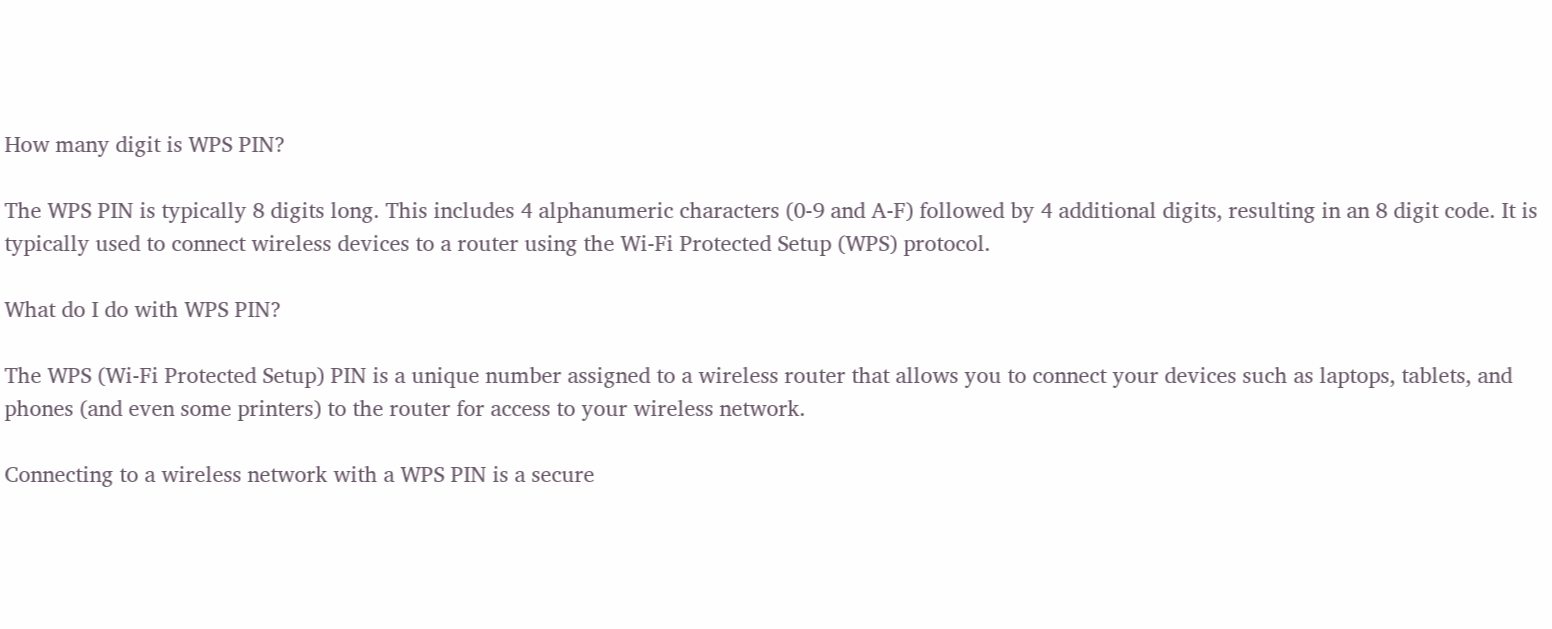How many digit is WPS PIN?

The WPS PIN is typically 8 digits long. This includes 4 alphanumeric characters (0-9 and A-F) followed by 4 additional digits, resulting in an 8 digit code. It is typically used to connect wireless devices to a router using the Wi-Fi Protected Setup (WPS) protocol.

What do I do with WPS PIN?

The WPS (Wi-Fi Protected Setup) PIN is a unique number assigned to a wireless router that allows you to connect your devices such as laptops, tablets, and phones (and even some printers) to the router for access to your wireless network.

Connecting to a wireless network with a WPS PIN is a secure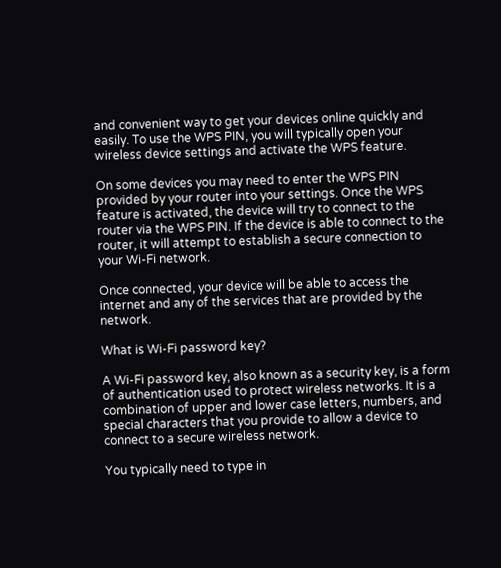and convenient way to get your devices online quickly and easily. To use the WPS PIN, you will typically open your wireless device settings and activate the WPS feature.

On some devices you may need to enter the WPS PIN provided by your router into your settings. Once the WPS feature is activated, the device will try to connect to the router via the WPS PIN. If the device is able to connect to the router, it will attempt to establish a secure connection to your Wi-Fi network.

Once connected, your device will be able to access the internet and any of the services that are provided by the network.

What is Wi-Fi password key?

A Wi-Fi password key, also known as a security key, is a form of authentication used to protect wireless networks. It is a combination of upper and lower case letters, numbers, and special characters that you provide to allow a device to connect to a secure wireless network.

You typically need to type in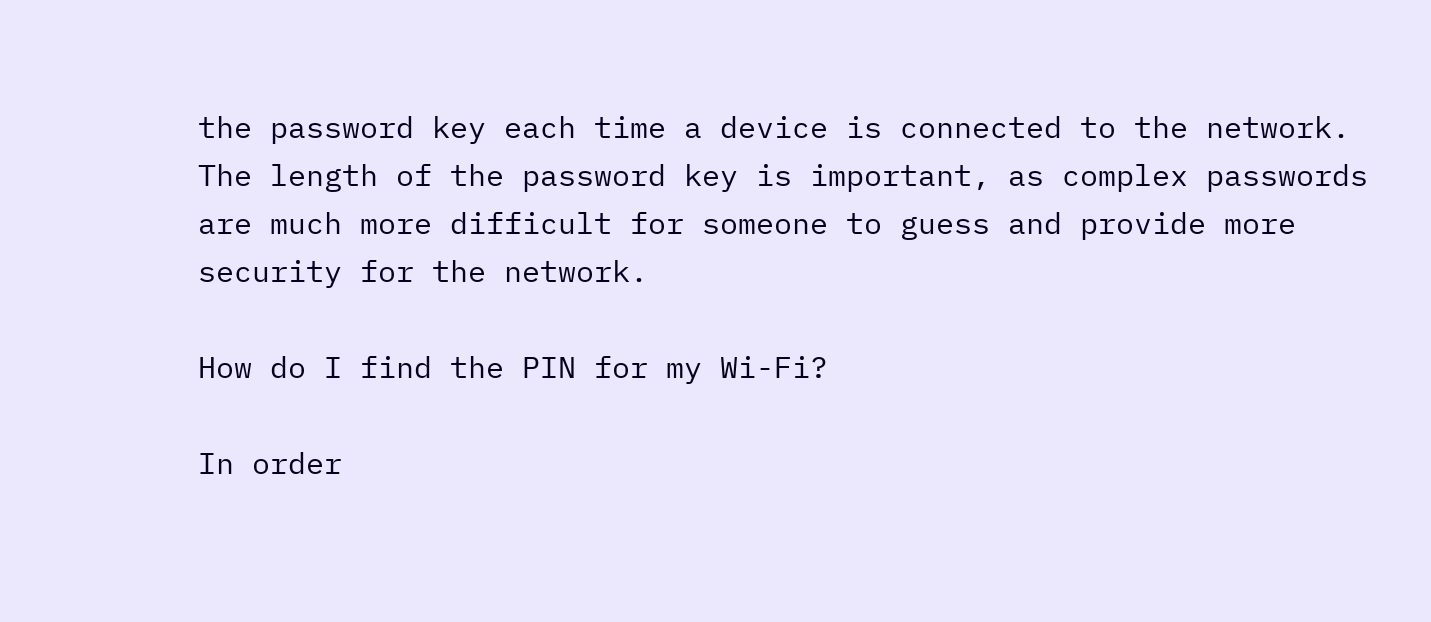the password key each time a device is connected to the network. The length of the password key is important, as complex passwords are much more difficult for someone to guess and provide more security for the network.

How do I find the PIN for my Wi-Fi?

In order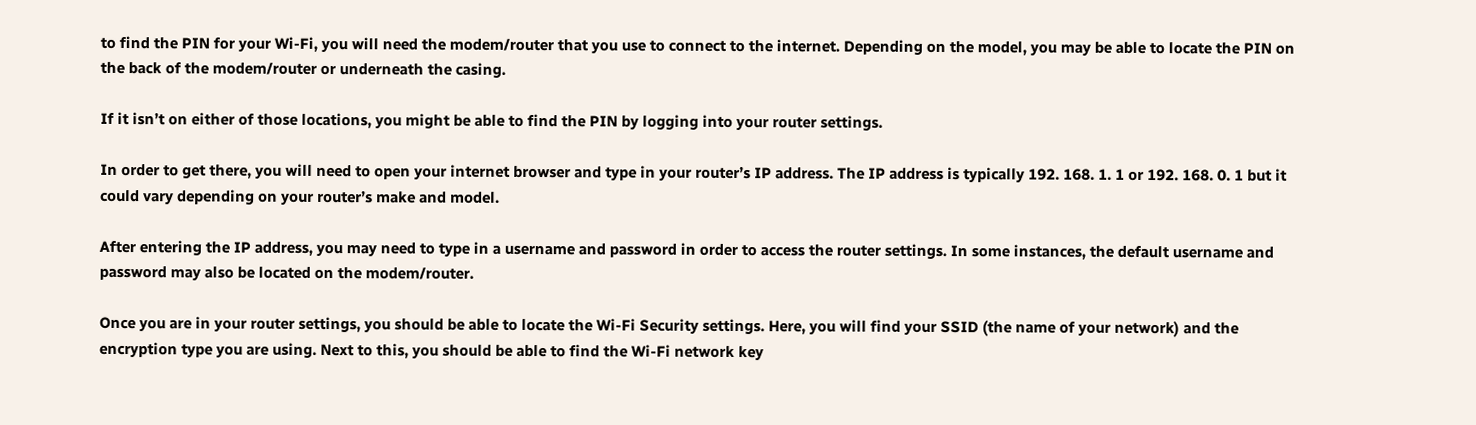to find the PIN for your Wi-Fi, you will need the modem/router that you use to connect to the internet. Depending on the model, you may be able to locate the PIN on the back of the modem/router or underneath the casing.

If it isn’t on either of those locations, you might be able to find the PIN by logging into your router settings.

In order to get there, you will need to open your internet browser and type in your router’s IP address. The IP address is typically 192. 168. 1. 1 or 192. 168. 0. 1 but it could vary depending on your router’s make and model.

After entering the IP address, you may need to type in a username and password in order to access the router settings. In some instances, the default username and password may also be located on the modem/router.

Once you are in your router settings, you should be able to locate the Wi-Fi Security settings. Here, you will find your SSID (the name of your network) and the encryption type you are using. Next to this, you should be able to find the Wi-Fi network key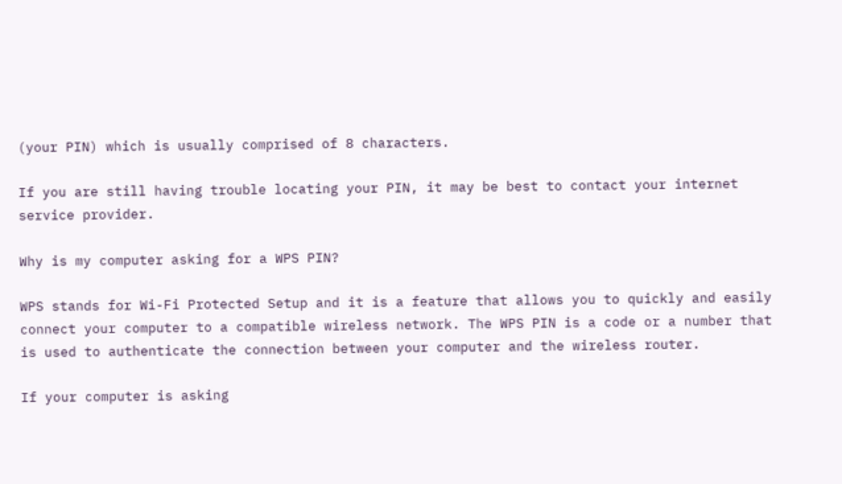(your PIN) which is usually comprised of 8 characters.

If you are still having trouble locating your PIN, it may be best to contact your internet service provider.

Why is my computer asking for a WPS PIN?

WPS stands for Wi-Fi Protected Setup and it is a feature that allows you to quickly and easily connect your computer to a compatible wireless network. The WPS PIN is a code or a number that is used to authenticate the connection between your computer and the wireless router.

If your computer is asking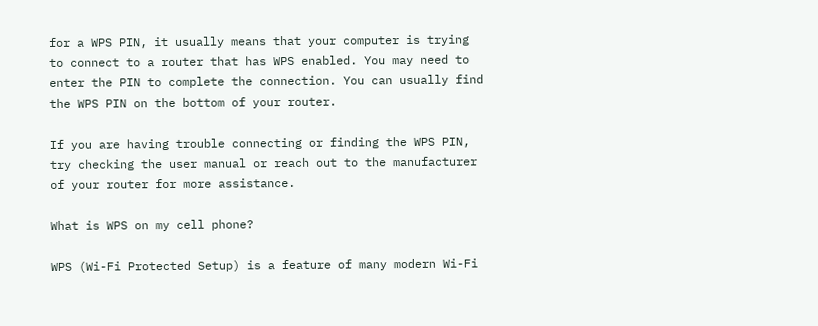for a WPS PIN, it usually means that your computer is trying to connect to a router that has WPS enabled. You may need to enter the PIN to complete the connection. You can usually find the WPS PIN on the bottom of your router.

If you are having trouble connecting or finding the WPS PIN, try checking the user manual or reach out to the manufacturer of your router for more assistance.

What is WPS on my cell phone?

WPS (Wi-Fi Protected Setup) is a feature of many modern Wi-Fi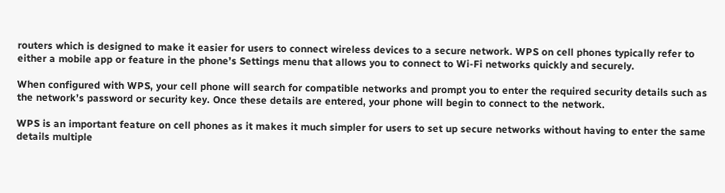routers which is designed to make it easier for users to connect wireless devices to a secure network. WPS on cell phones typically refer to either a mobile app or feature in the phone’s Settings menu that allows you to connect to Wi-Fi networks quickly and securely.

When configured with WPS, your cell phone will search for compatible networks and prompt you to enter the required security details such as the network’s password or security key. Once these details are entered, your phone will begin to connect to the network.

WPS is an important feature on cell phones as it makes it much simpler for users to set up secure networks without having to enter the same details multiple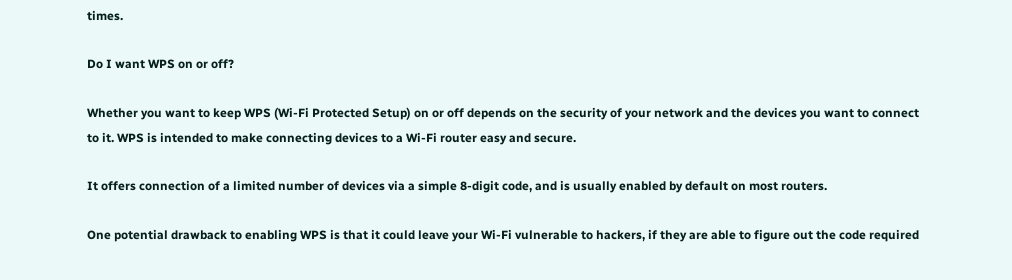times.

Do I want WPS on or off?

Whether you want to keep WPS (Wi-Fi Protected Setup) on or off depends on the security of your network and the devices you want to connect to it. WPS is intended to make connecting devices to a Wi-Fi router easy and secure.

It offers connection of a limited number of devices via a simple 8-digit code, and is usually enabled by default on most routers.

One potential drawback to enabling WPS is that it could leave your Wi-Fi vulnerable to hackers, if they are able to figure out the code required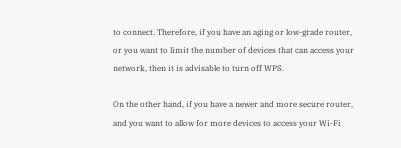to connect. Therefore, if you have an aging or low-grade router, or you want to limit the number of devices that can access your network, then it is advisable to turn off WPS.

On the other hand, if you have a newer and more secure router, and you want to allow for more devices to access your Wi-Fi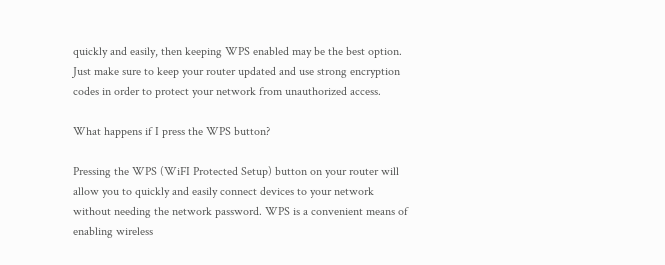quickly and easily, then keeping WPS enabled may be the best option. Just make sure to keep your router updated and use strong encryption codes in order to protect your network from unauthorized access.

What happens if I press the WPS button?

Pressing the WPS (WiFI Protected Setup) button on your router will allow you to quickly and easily connect devices to your network without needing the network password. WPS is a convenient means of enabling wireless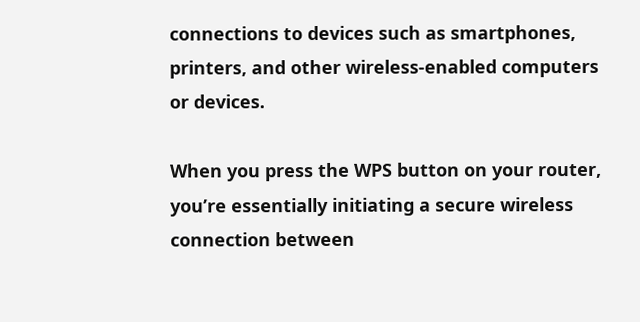connections to devices such as smartphones, printers, and other wireless-enabled computers or devices.

When you press the WPS button on your router, you’re essentially initiating a secure wireless connection between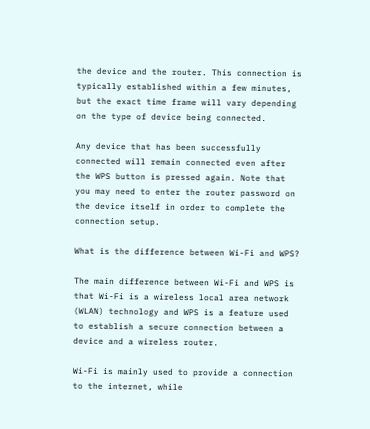the device and the router. This connection is typically established within a few minutes, but the exact time frame will vary depending on the type of device being connected.

Any device that has been successfully connected will remain connected even after the WPS button is pressed again. Note that you may need to enter the router password on the device itself in order to complete the connection setup.

What is the difference between Wi-Fi and WPS?

The main difference between Wi-Fi and WPS is that Wi-Fi is a wireless local area network (WLAN) technology and WPS is a feature used to establish a secure connection between a device and a wireless router.

Wi-Fi is mainly used to provide a connection to the internet, while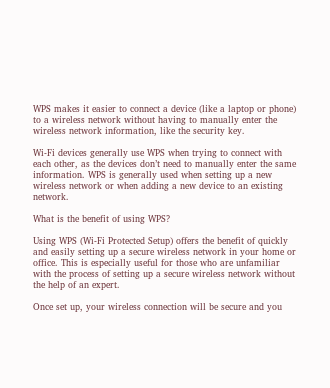WPS makes it easier to connect a device (like a laptop or phone) to a wireless network without having to manually enter the wireless network information, like the security key.

Wi-Fi devices generally use WPS when trying to connect with each other, as the devices don’t need to manually enter the same information. WPS is generally used when setting up a new wireless network or when adding a new device to an existing network.

What is the benefit of using WPS?

Using WPS (Wi-Fi Protected Setup) offers the benefit of quickly and easily setting up a secure wireless network in your home or office. This is especially useful for those who are unfamiliar with the process of setting up a secure wireless network without the help of an expert.

Once set up, your wireless connection will be secure and you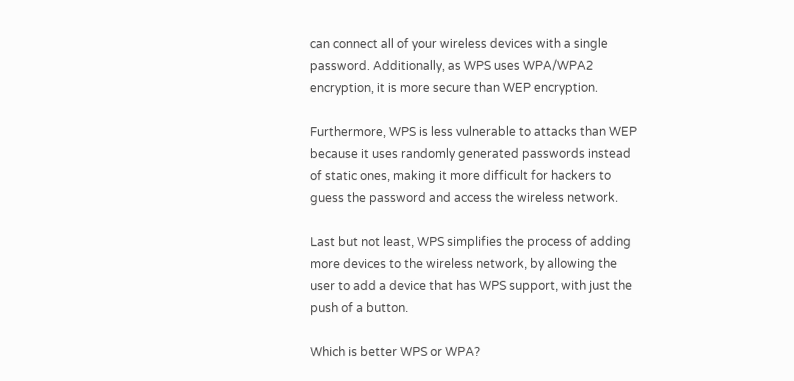can connect all of your wireless devices with a single password. Additionally, as WPS uses WPA/WPA2 encryption, it is more secure than WEP encryption.

Furthermore, WPS is less vulnerable to attacks than WEP because it uses randomly generated passwords instead of static ones, making it more difficult for hackers to guess the password and access the wireless network.

Last but not least, WPS simplifies the process of adding more devices to the wireless network, by allowing the user to add a device that has WPS support, with just the push of a button.

Which is better WPS or WPA?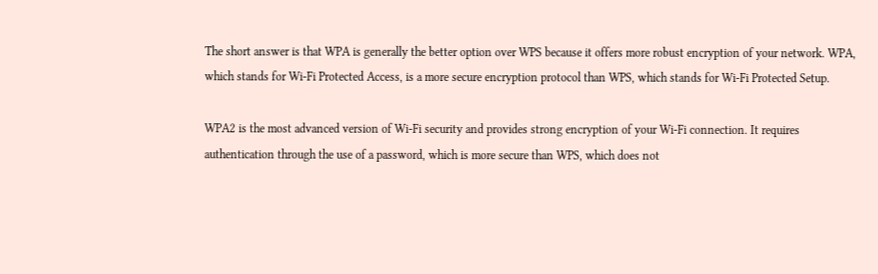The short answer is that WPA is generally the better option over WPS because it offers more robust encryption of your network. WPA, which stands for Wi-Fi Protected Access, is a more secure encryption protocol than WPS, which stands for Wi-Fi Protected Setup.

WPA2 is the most advanced version of Wi-Fi security and provides strong encryption of your Wi-Fi connection. It requires authentication through the use of a password, which is more secure than WPS, which does not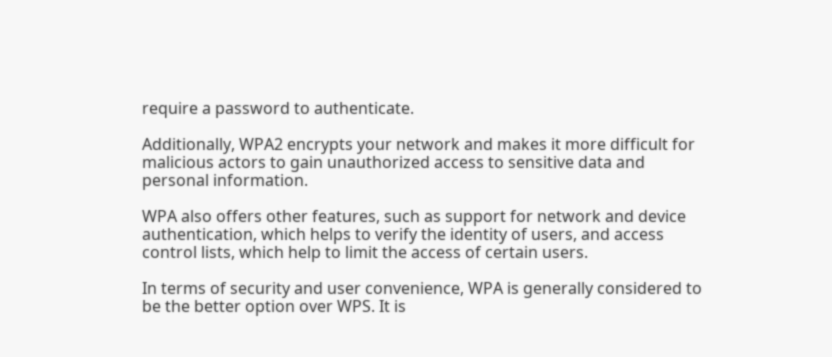require a password to authenticate.

Additionally, WPA2 encrypts your network and makes it more difficult for malicious actors to gain unauthorized access to sensitive data and personal information.

WPA also offers other features, such as support for network and device authentication, which helps to verify the identity of users, and access control lists, which help to limit the access of certain users.

In terms of security and user convenience, WPA is generally considered to be the better option over WPS. It is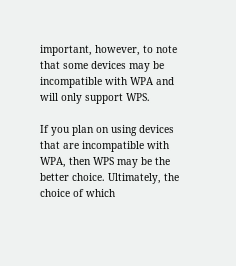important, however, to note that some devices may be incompatible with WPA and will only support WPS.

If you plan on using devices that are incompatible with WPA, then WPS may be the better choice. Ultimately, the choice of which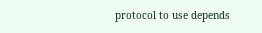protocol to use depends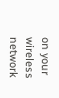on your wireless network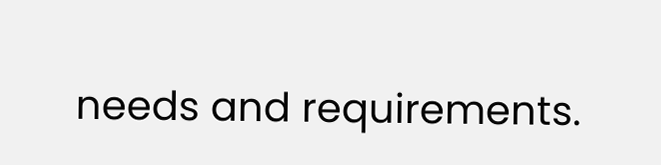needs and requirements.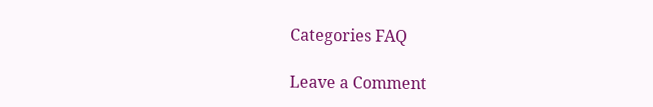Categories FAQ

Leave a Comment